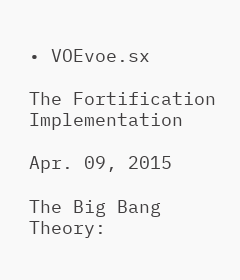• VOEvoe.sx

The Fortification Implementation

Apr. 09, 2015

The Big Bang Theory: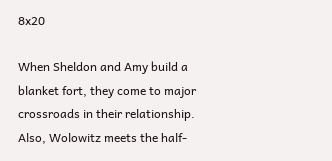8x20

When Sheldon and Amy build a blanket fort, they come to major crossroads in their relationship. Also, Wolowitz meets the half-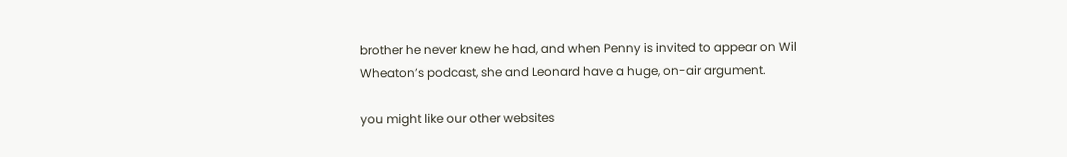brother he never knew he had, and when Penny is invited to appear on Wil Wheaton’s podcast, she and Leonard have a huge, on-air argument.

you might like our other websites